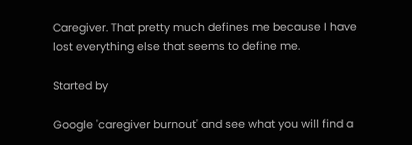Caregiver. That pretty much defines me because I have lost everything else that seems to define me.

Started by

Google 'caregiver burnout' and see what you will find a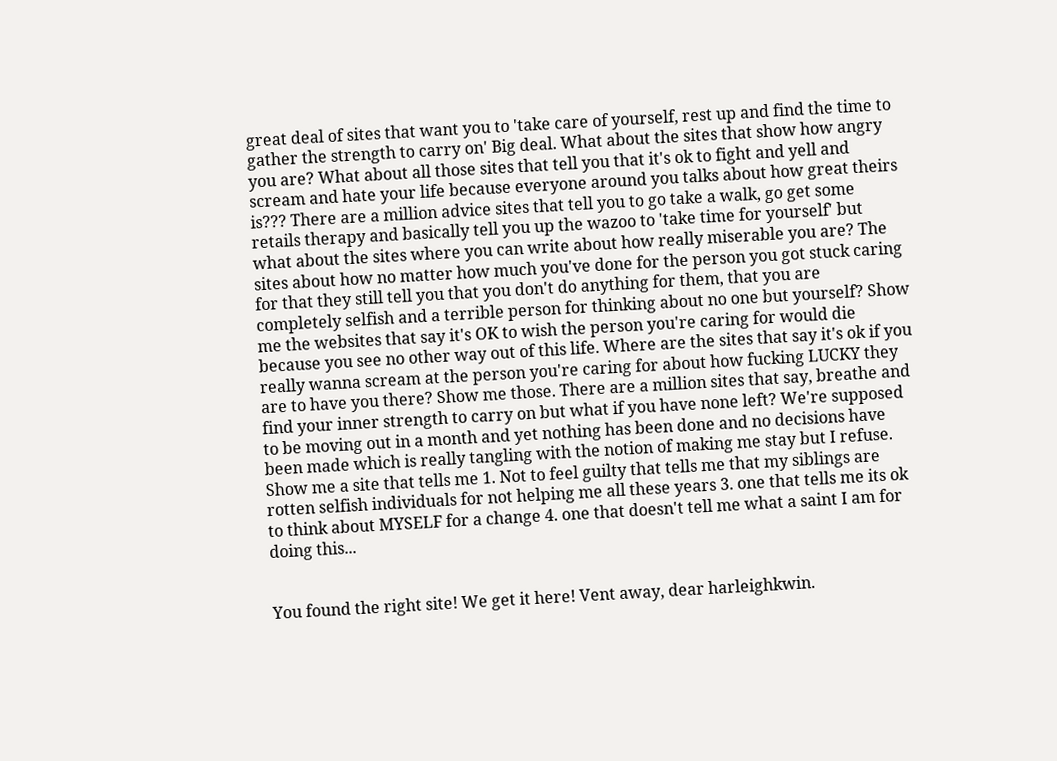great deal of sites that want you to 'take care of yourself, rest up and find the time to gather the strength to carry on' Big deal. What about the sites that show how angry you are? What about all those sites that tell you that it's ok to fight and yell and scream and hate your life because everyone around you talks about how great theirs is??? There are a million advice sites that tell you to go take a walk, go get some retails therapy and basically tell you up the wazoo to 'take time for yourself' but what about the sites where you can write about how really miserable you are? The sites about how no matter how much you've done for the person you got stuck caring for that they still tell you that you don't do anything for them, that you are completely selfish and a terrible person for thinking about no one but yourself? Show me the websites that say it's OK to wish the person you're caring for would die because you see no other way out of this life. Where are the sites that say it's ok if you really wanna scream at the person you're caring for about how fucking LUCKY they are to have you there? Show me those. There are a million sites that say, breathe and find your inner strength to carry on but what if you have none left? We're supposed to be moving out in a month and yet nothing has been done and no decisions have been made which is really tangling with the notion of making me stay but I refuse. Show me a site that tells me 1. Not to feel guilty that tells me that my siblings are rotten selfish individuals for not helping me all these years 3. one that tells me its ok to think about MYSELF for a change 4. one that doesn't tell me what a saint I am for doing this...


You found the right site! We get it here! Vent away, dear harleighkwin.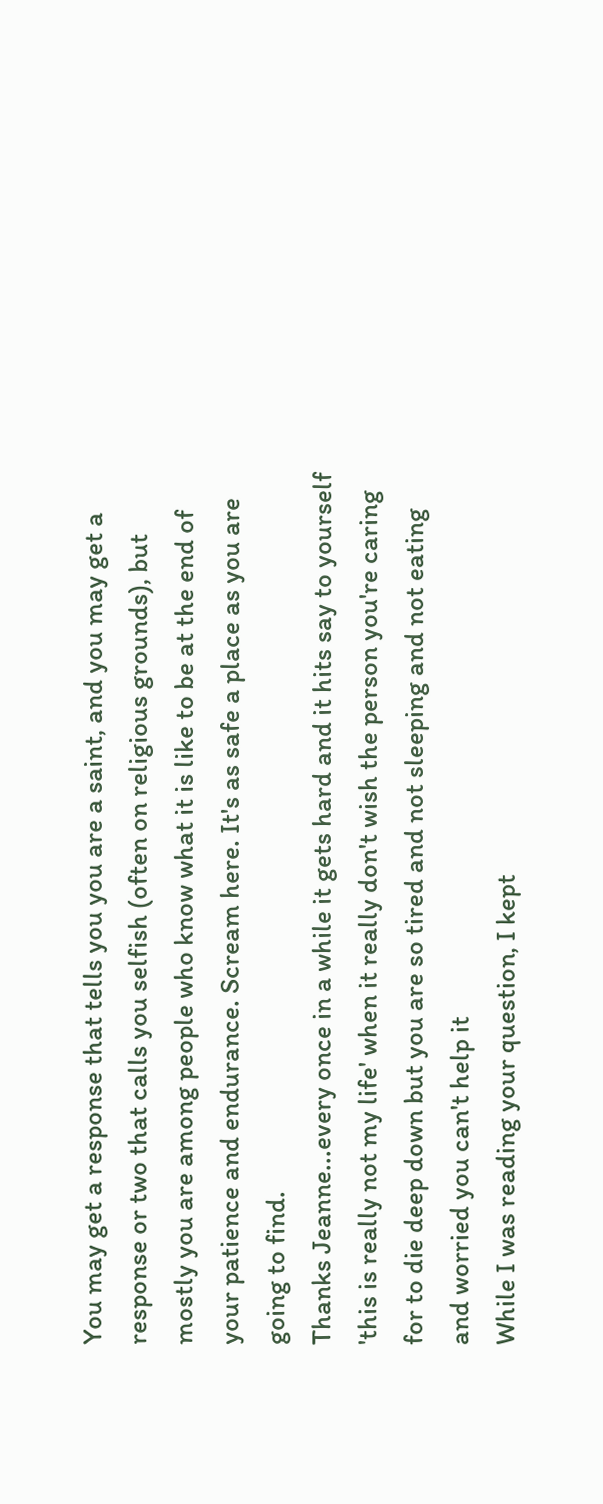You may get a response that tells you you are a saint, and you may get a response or two that calls you selfish (often on religious grounds), but mostly you are among people who know what it is like to be at the end of your patience and endurance. Scream here. It's as safe a place as you are going to find.
Thanks Jeanne...every once in a while it gets hard and it hits say to yourself 'this is really not my life' when it really don't wish the person you're caring for to die deep down but you are so tired and not sleeping and not eating and worried you can't help it
While I was reading your question, I kept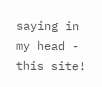saying in my head - this site!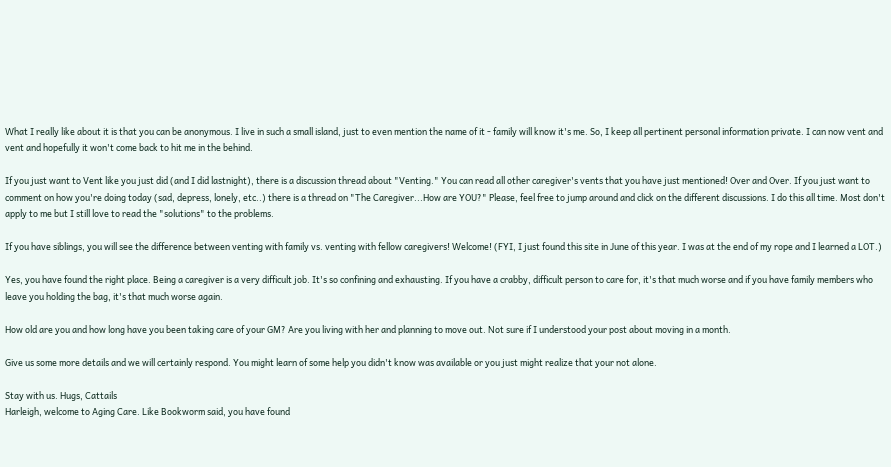What I really like about it is that you can be anonymous. I live in such a small island, just to even mention the name of it - family will know it's me. So, I keep all pertinent personal information private. I can now vent and vent and hopefully it won't come back to hit me in the behind.

If you just want to Vent like you just did (and I did lastnight), there is a discussion thread about "Venting." You can read all other caregiver's vents that you have just mentioned! Over and Over. If you just want to comment on how you're doing today (sad, depress, lonely, etc..) there is a thread on "The Caregiver...How are YOU?" Please, feel free to jump around and click on the different discussions. I do this all time. Most don't apply to me but I still love to read the "solutions" to the problems.

If you have siblings, you will see the difference between venting with family vs. venting with fellow caregivers! Welcome! (FYI, I just found this site in June of this year. I was at the end of my rope and I learned a LOT.)

Yes, you have found the right place. Being a caregiver is a very difficult job. It's so confining and exhausting. If you have a crabby, difficult person to care for, it's that much worse and if you have family members who leave you holding the bag, it's that much worse again.

How old are you and how long have you been taking care of your GM? Are you living with her and planning to move out. Not sure if I understood your post about moving in a month.

Give us some more details and we will certainly respond. You might learn of some help you didn't know was available or you just might realize that your not alone.

Stay with us. Hugs, Cattails
Harleigh, welcome to Aging Care. Like Bookworm said, you have found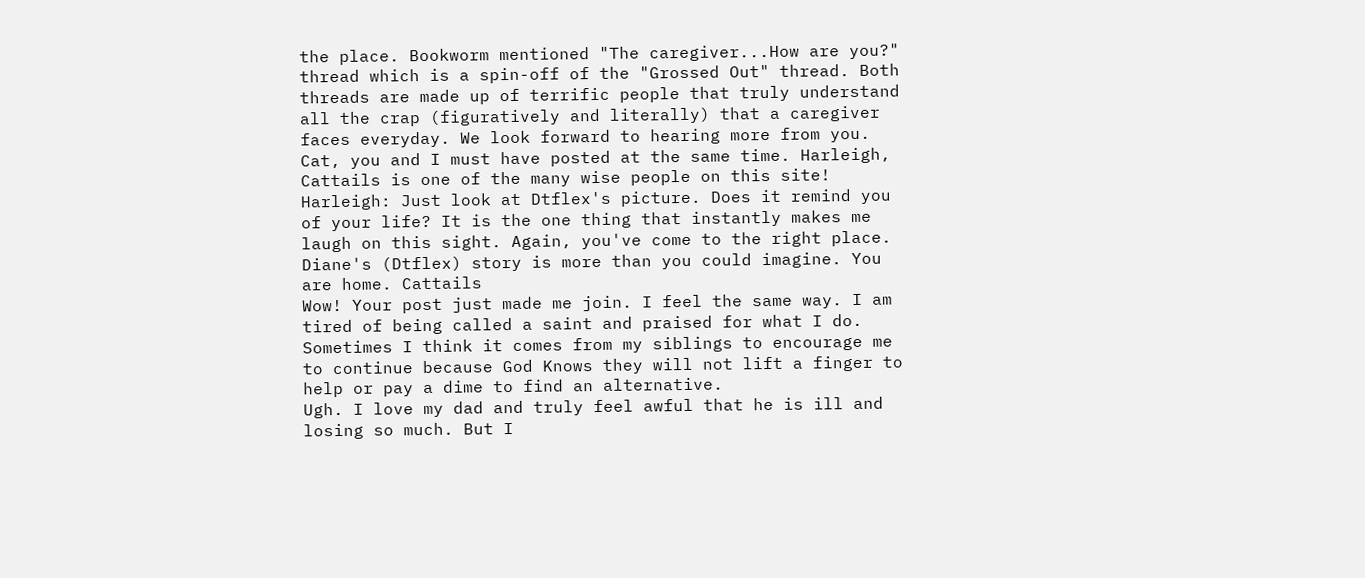the place. Bookworm mentioned "The caregiver...How are you?" thread which is a spin-off of the "Grossed Out" thread. Both threads are made up of terrific people that truly understand all the crap (figuratively and literally) that a caregiver faces everyday. We look forward to hearing more from you.
Cat, you and I must have posted at the same time. Harleigh, Cattails is one of the many wise people on this site!
Harleigh: Just look at Dtflex's picture. Does it remind you of your life? It is the one thing that instantly makes me laugh on this sight. Again, you've come to the right place. Diane's (Dtflex) story is more than you could imagine. You are home. Cattails
Wow! Your post just made me join. I feel the same way. I am tired of being called a saint and praised for what I do. Sometimes I think it comes from my siblings to encourage me to continue because God Knows they will not lift a finger to help or pay a dime to find an alternative.
Ugh. I love my dad and truly feel awful that he is ill and losing so much. But I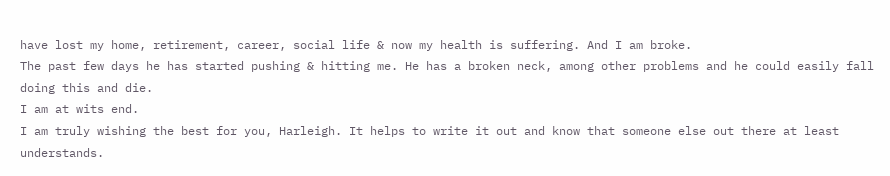have lost my home, retirement, career, social life & now my health is suffering. And I am broke.
The past few days he has started pushing & hitting me. He has a broken neck, among other problems and he could easily fall doing this and die.
I am at wits end.
I am truly wishing the best for you, Harleigh. It helps to write it out and know that someone else out there at least understands.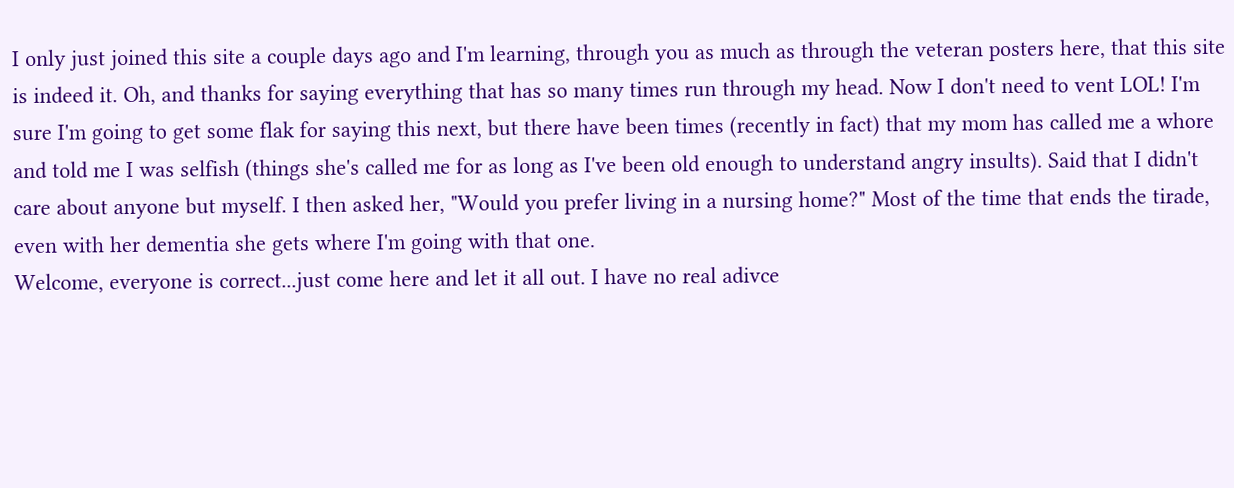I only just joined this site a couple days ago and I'm learning, through you as much as through the veteran posters here, that this site is indeed it. Oh, and thanks for saying everything that has so many times run through my head. Now I don't need to vent LOL! I'm sure I'm going to get some flak for saying this next, but there have been times (recently in fact) that my mom has called me a whore and told me I was selfish (things she's called me for as long as I've been old enough to understand angry insults). Said that I didn't care about anyone but myself. I then asked her, "Would you prefer living in a nursing home?" Most of the time that ends the tirade, even with her dementia she gets where I'm going with that one.
Welcome, everyone is correct...just come here and let it all out. I have no real adivce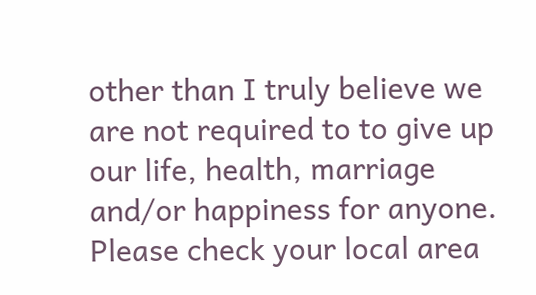other than I truly believe we are not required to to give up our life, health, marriage and/or happiness for anyone. Please check your local area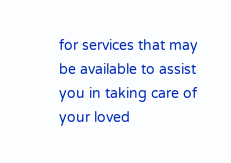for services that may be available to assist you in taking care of your loved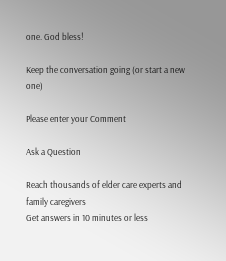one. God bless!

Keep the conversation going (or start a new one)

Please enter your Comment

Ask a Question

Reach thousands of elder care experts and family caregivers
Get answers in 10 minutes or less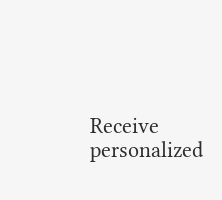Receive personalized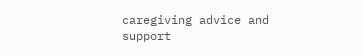caregiving advice and support